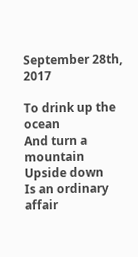September 28th, 2017

To drink up the ocean
And turn a mountain
Upside down
Is an ordinary affair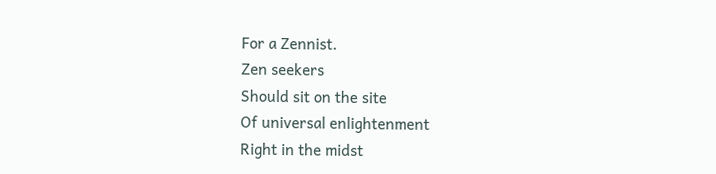For a Zennist.
Zen seekers
Should sit on the site
Of universal enlightenment
Right in the midst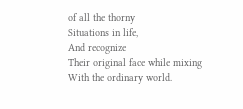of all the thorny
Situations in life,
And recognize
Their original face while mixing
With the ordinary world.